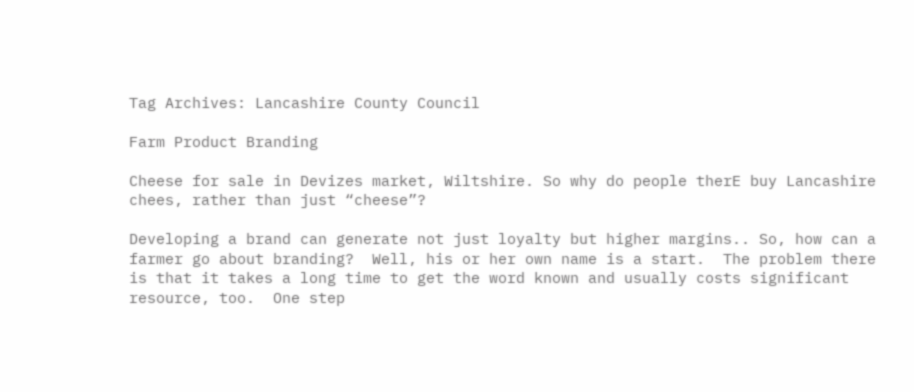Tag Archives: Lancashire County Council

Farm Product Branding

Cheese for sale in Devizes market, Wiltshire. So why do people therE buy Lancashire chees, rather than just “cheese”?

Developing a brand can generate not just loyalty but higher margins.. So, how can a farmer go about branding?  Well, his or her own name is a start.  The problem there is that it takes a long time to get the word known and usually costs significant resource, too.  One step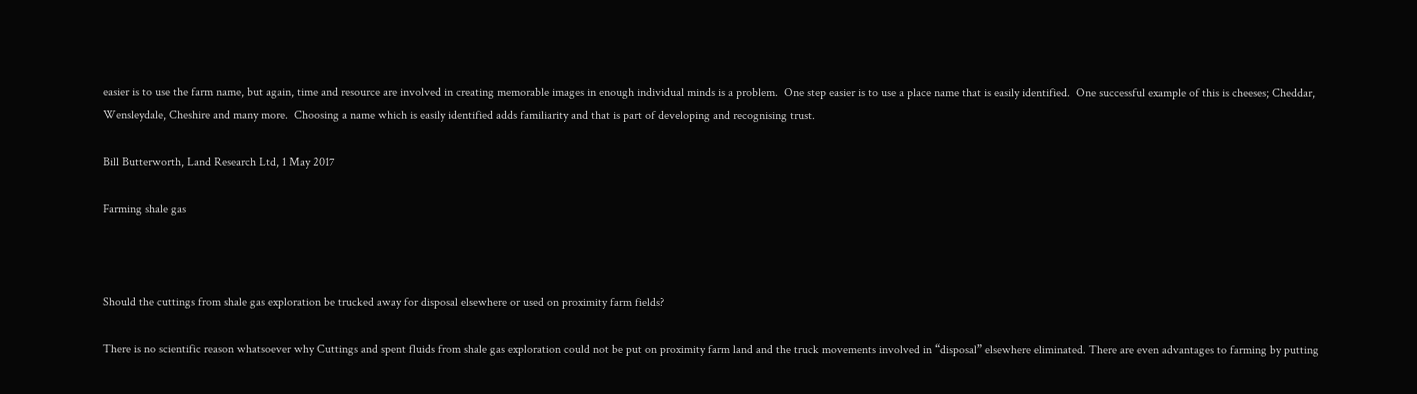easier is to use the farm name, but again, time and resource are involved in creating memorable images in enough individual minds is a problem.  One step easier is to use a place name that is easily identified.  One successful example of this is cheeses; Cheddar, Wensleydale, Cheshire and many more.  Choosing a name which is easily identified adds familiarity and that is part of developing and recognising trust.

Bill Butterworth, Land Research Ltd, 1 May 2017

Farming shale gas



Should the cuttings from shale gas exploration be trucked away for disposal elsewhere or used on proximity farm fields?

There is no scientific reason whatsoever why Cuttings and spent fluids from shale gas exploration could not be put on proximity farm land and the truck movements involved in “disposal” elsewhere eliminated. There are even advantages to farming by putting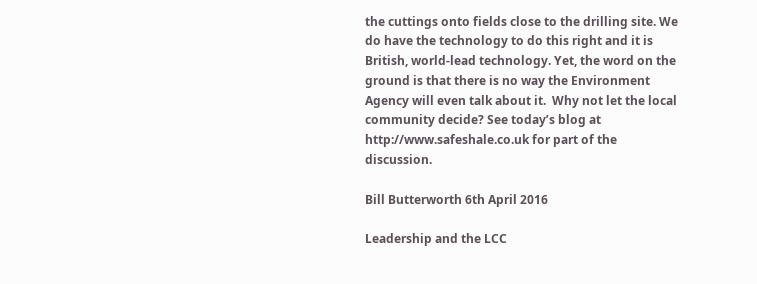the cuttings onto fields close to the drilling site. We do have the technology to do this right and it is British, world-lead technology. Yet, the word on the ground is that there is no way the Environment Agency will even talk about it.  Why not let the local community decide? See today’s blog at http://www.safeshale.co.uk for part of the discussion.

Bill Butterworth 6th April 2016

Leadership and the LCC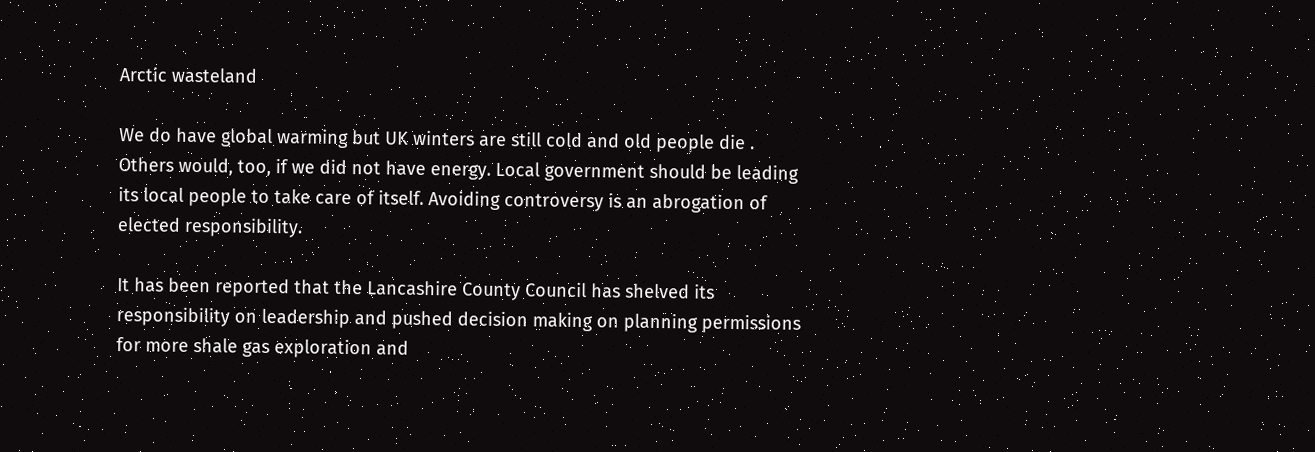Arctic wasteland

We do have global warming but UK winters are still cold and old people die . Others would, too, if we did not have energy. Local government should be leading its local people to take care of itself. Avoiding controversy is an abrogation of elected responsibility.

It has been reported that the Lancashire County Council has shelved its responsibility on leadership and pushed decision making on planning permissions for more shale gas exploration and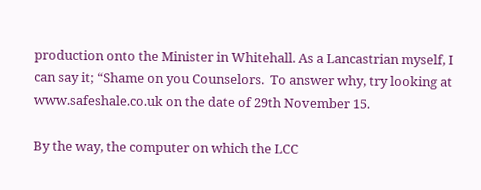production onto the Minister in Whitehall. As a Lancastrian myself, I can say it; “Shame on you Counselors.  To answer why, try looking at www.safeshale.co.uk on the date of 29th November 15.

By the way, the computer on which the LCC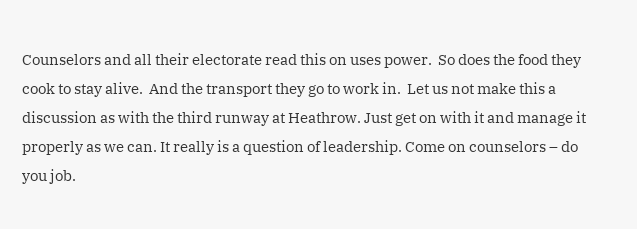Counselors and all their electorate read this on uses power.  So does the food they cook to stay alive.  And the transport they go to work in.  Let us not make this a discussion as with the third runway at Heathrow. Just get on with it and manage it properly as we can. It really is a question of leadership. Come on counselors – do you job.